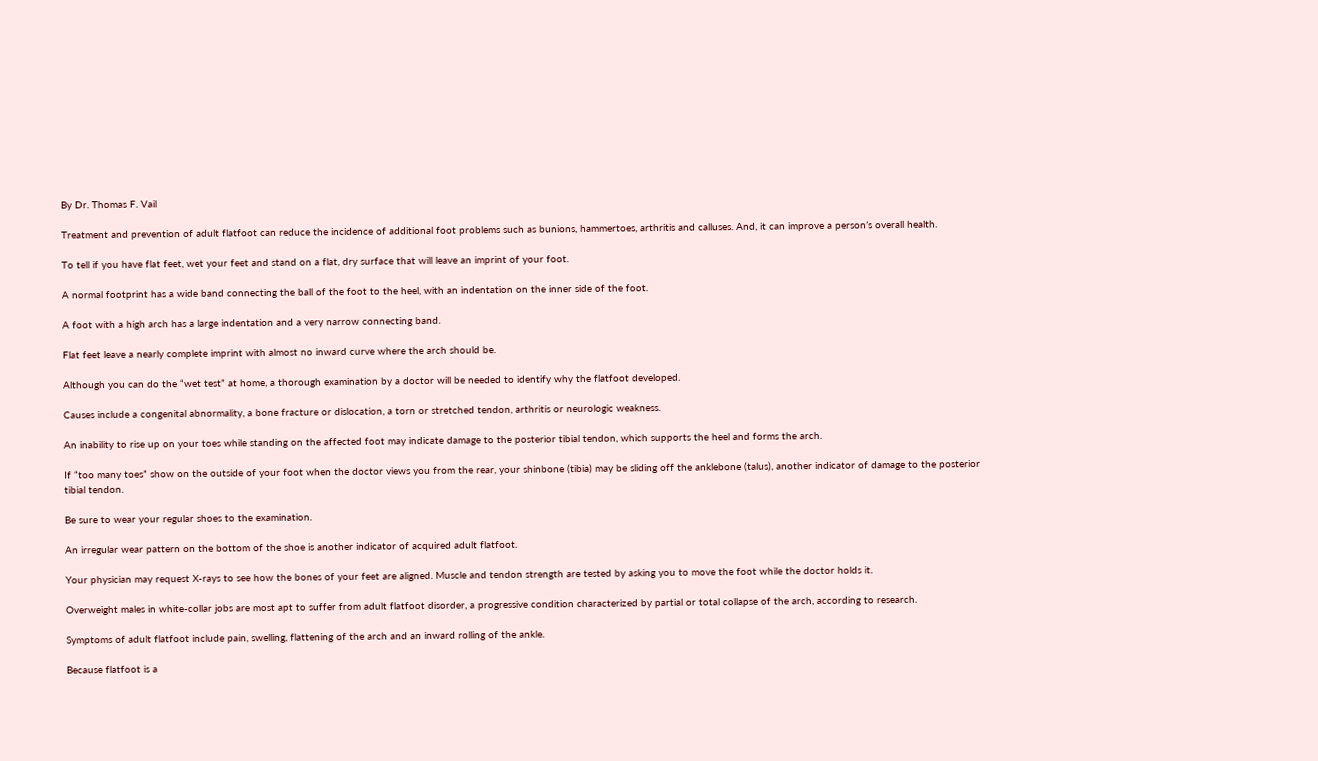By Dr. Thomas F. Vail

Treatment and prevention of adult flatfoot can reduce the incidence of additional foot problems such as bunions, hammertoes, arthritis and calluses. And, it can improve a person’s overall health.

To tell if you have flat feet, wet your feet and stand on a flat, dry surface that will leave an imprint of your foot.

A normal footprint has a wide band connecting the ball of the foot to the heel, with an indentation on the inner side of the foot.

A foot with a high arch has a large indentation and a very narrow connecting band.

Flat feet leave a nearly complete imprint with almost no inward curve where the arch should be.

Although you can do the “wet test” at home, a thorough examination by a doctor will be needed to identify why the flatfoot developed.

Causes include a congenital abnormality, a bone fracture or dislocation, a torn or stretched tendon, arthritis or neurologic weakness.

An inability to rise up on your toes while standing on the affected foot may indicate damage to the posterior tibial tendon, which supports the heel and forms the arch.

If “too many toes” show on the outside of your foot when the doctor views you from the rear, your shinbone (tibia) may be sliding off the anklebone (talus), another indicator of damage to the posterior tibial tendon.

Be sure to wear your regular shoes to the examination.

An irregular wear pattern on the bottom of the shoe is another indicator of acquired adult flatfoot.

Your physician may request X-rays to see how the bones of your feet are aligned. Muscle and tendon strength are tested by asking you to move the foot while the doctor holds it.

Overweight males in white-collar jobs are most apt to suffer from adult flatfoot disorder, a progressive condition characterized by partial or total collapse of the arch, according to research.

Symptoms of adult flatfoot include pain, swelling, flattening of the arch and an inward rolling of the ankle.

Because flatfoot is a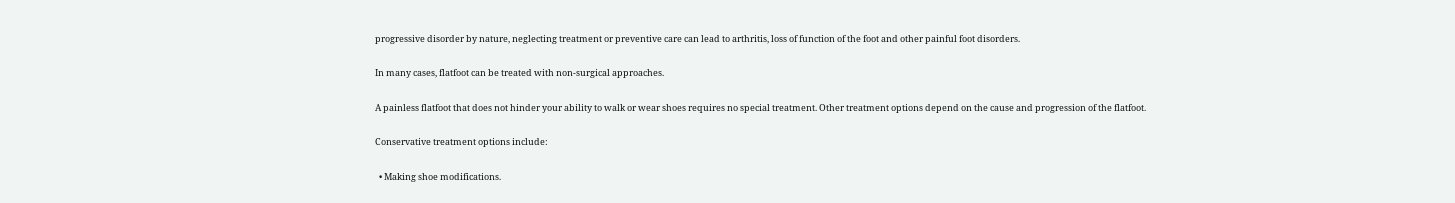progressive disorder by nature, neglecting treatment or preventive care can lead to arthritis, loss of function of the foot and other painful foot disorders.

In many cases, flatfoot can be treated with non-surgical approaches.

A painless flatfoot that does not hinder your ability to walk or wear shoes requires no special treatment. Other treatment options depend on the cause and progression of the flatfoot.

Conservative treatment options include:

  • Making shoe modifications.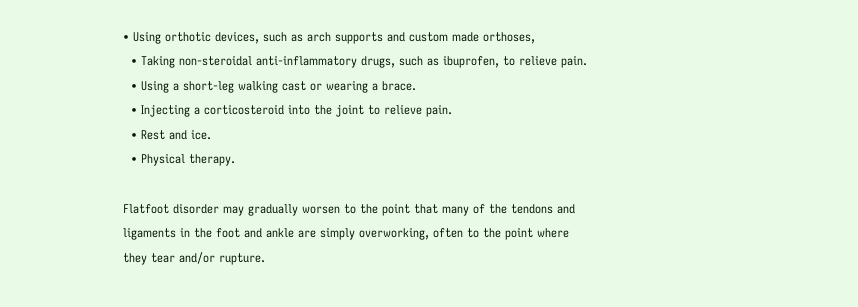• Using orthotic devices, such as arch supports and custom made orthoses,
  • Taking non-steroidal anti-inflammatory drugs, such as ibuprofen, to relieve pain.
  • Using a short-leg walking cast or wearing a brace.
  • Injecting a corticosteroid into the joint to relieve pain.
  • Rest and ice.
  • Physical therapy.

Flatfoot disorder may gradually worsen to the point that many of the tendons and ligaments in the foot and ankle are simply overworking, often to the point where they tear and/or rupture.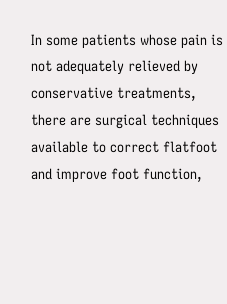In some patients whose pain is not adequately relieved by conservative treatments, there are surgical techniques available to correct flatfoot and improve foot function,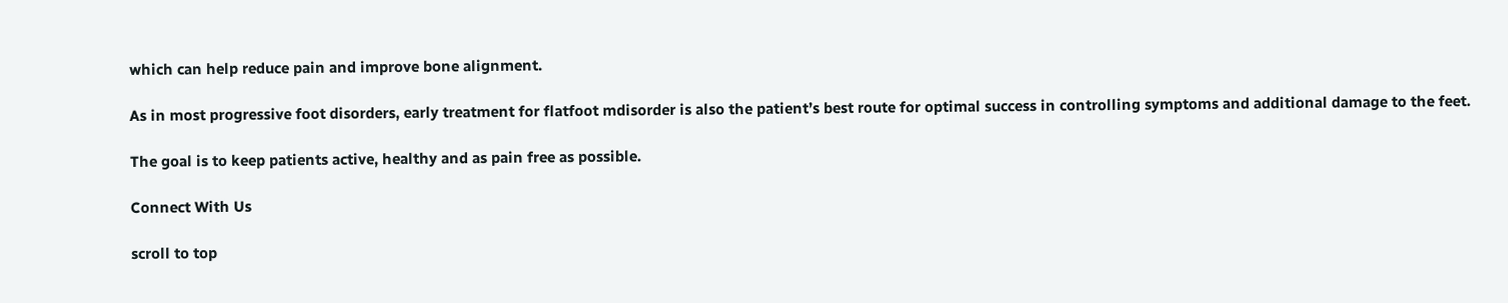which can help reduce pain and improve bone alignment.

As in most progressive foot disorders, early treatment for flatfoot mdisorder is also the patient’s best route for optimal success in controlling symptoms and additional damage to the feet.

The goal is to keep patients active, healthy and as pain free as possible.

Connect With Us

scroll to top